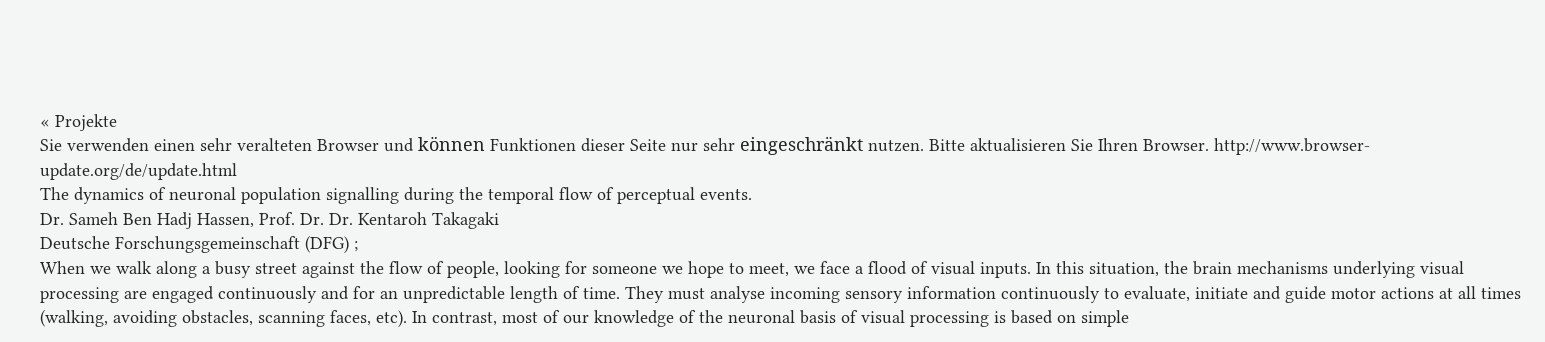« Projekte
Sie verwenden einen sehr veralteten Browser und können Funktionen dieser Seite nur sehr eingeschränkt nutzen. Bitte aktualisieren Sie Ihren Browser. http://www.browser-update.org/de/update.html
The dynamics of neuronal population signalling during the temporal flow of perceptual events.
Dr. Sameh Ben Hadj Hassen, Prof. Dr. Dr. Kentaroh Takagaki
Deutsche Forschungsgemeinschaft (DFG) ;
When we walk along a busy street against the flow of people, looking for someone we hope to meet, we face a flood of visual inputs. In this situation, the brain mechanisms underlying visual processing are engaged continuously and for an unpredictable length of time. They must analyse incoming sensory information continuously to evaluate, initiate and guide motor actions at all times (walking, avoiding obstacles, scanning faces, etc). In contrast, most of our knowledge of the neuronal basis of visual processing is based on simple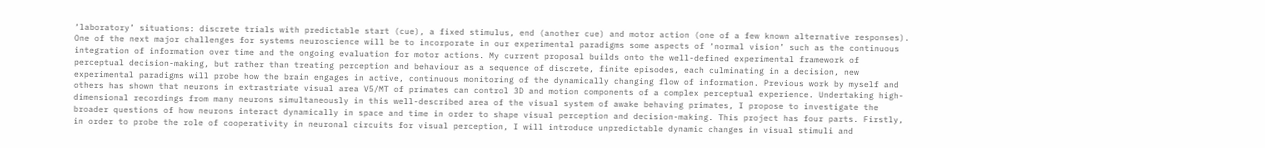‘laboratory’ situations: discrete trials with predictable start (cue), a fixed stimulus, end (another cue) and motor action (one of a few known alternative responses). One of the next major challenges for systems neuroscience will be to incorporate in our experimental paradigms some aspects of ‘normal vision’ such as the continuous integration of information over time and the ongoing evaluation for motor actions. My current proposal builds onto the well-defined experimental framework of perceptual decision-making, but rather than treating perception and behaviour as a sequence of discrete, finite episodes, each culminating in a decision, new experimental paradigms will probe how the brain engages in active, continuous monitoring of the dynamically changing flow of information. Previous work by myself and others has shown that neurons in extrastriate visual area V5/MT of primates can control 3D and motion components of a complex perceptual experience. Undertaking high-dimensional recordings from many neurons simultaneously in this well-described area of the visual system of awake behaving primates, I propose to investigate the broader questions of how neurons interact dynamically in space and time in order to shape visual perception and decision-making. This project has four parts. Firstly, in order to probe the role of cooperativity in neuronal circuits for visual perception, I will introduce unpredictable dynamic changes in visual stimuli and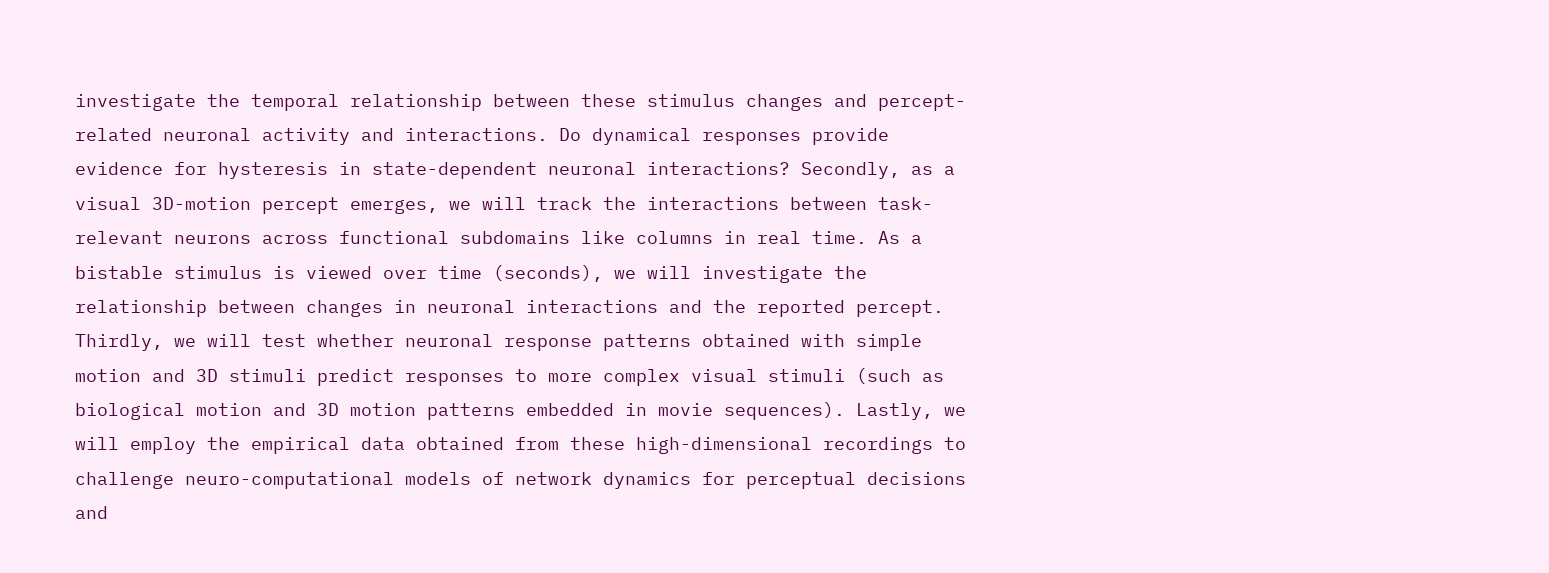investigate the temporal relationship between these stimulus changes and percept-related neuronal activity and interactions. Do dynamical responses provide evidence for hysteresis in state-dependent neuronal interactions? Secondly, as a visual 3D-motion percept emerges, we will track the interactions between task-relevant neurons across functional subdomains like columns in real time. As a bistable stimulus is viewed over time (seconds), we will investigate the relationship between changes in neuronal interactions and the reported percept. Thirdly, we will test whether neuronal response patterns obtained with simple motion and 3D stimuli predict responses to more complex visual stimuli (such as biological motion and 3D motion patterns embedded in movie sequences). Lastly, we will employ the empirical data obtained from these high-dimensional recordings to challenge neuro-computational models of network dynamics for perceptual decisions and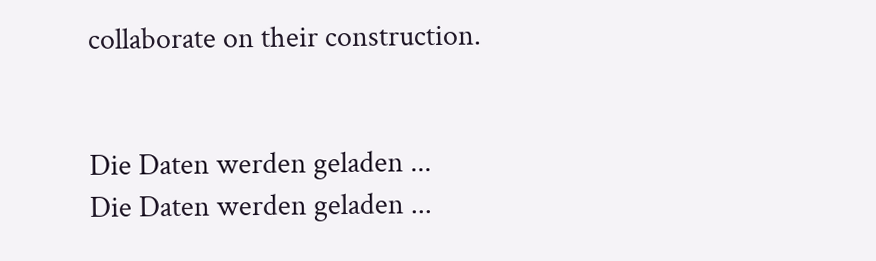collaborate on their construction.


Die Daten werden geladen ...
Die Daten werden geladen ...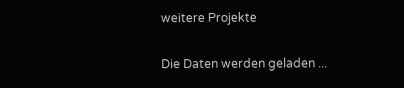weitere Projekte

Die Daten werden geladen ...